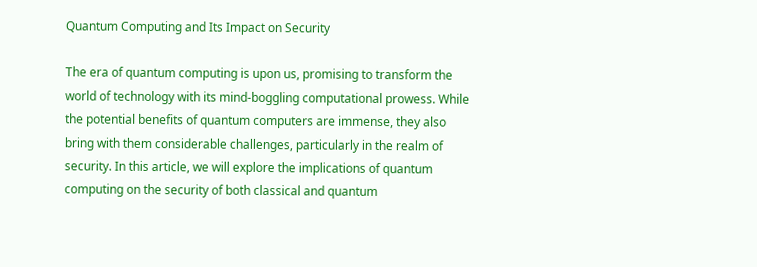Quantum Computing and Its Impact on Security

The era of quantum computing is upon us, promising to transform the world of technology with its mind-boggling computational prowess. While the potential benefits of quantum computers are immense, they also bring with them considerable challenges, particularly in the realm of security. In this article, we will explore the implications of quantum computing on the security of both classical and quantum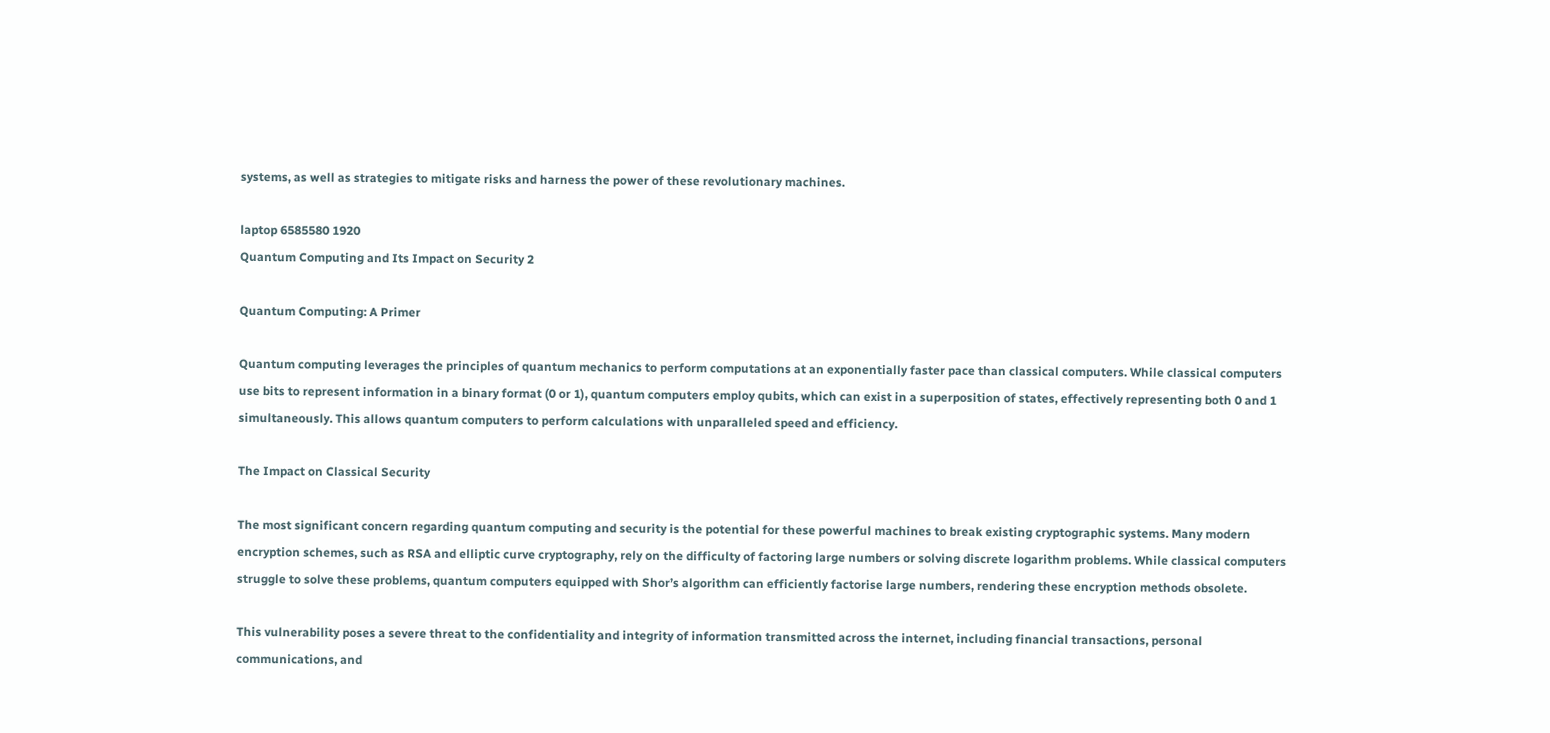systems, as well as strategies to mitigate risks and harness the power of these revolutionary machines.

laptop 6585580 1920
Quantum Computing and Its Impact on Security 2

Quantum Computing: A Primer

Quantum computing leverages the principles of quantum mechanics to perform computations at an exponentially faster pace than classical computers. While classical computers use bits to represent information in a binary format (0 or 1), quantum computers employ qubits, which can exist in a superposition of states, effectively representing both 0 and 1 simultaneously. This allows quantum computers to perform calculations with unparalleled speed and efficiency.

The Impact on Classical Security

The most significant concern regarding quantum computing and security is the potential for these powerful machines to break existing cryptographic systems. Many modern encryption schemes, such as RSA and elliptic curve cryptography, rely on the difficulty of factoring large numbers or solving discrete logarithm problems. While classical computers struggle to solve these problems, quantum computers equipped with Shor’s algorithm can efficiently factorise large numbers, rendering these encryption methods obsolete.

This vulnerability poses a severe threat to the confidentiality and integrity of information transmitted across the internet, including financial transactions, personal communications, and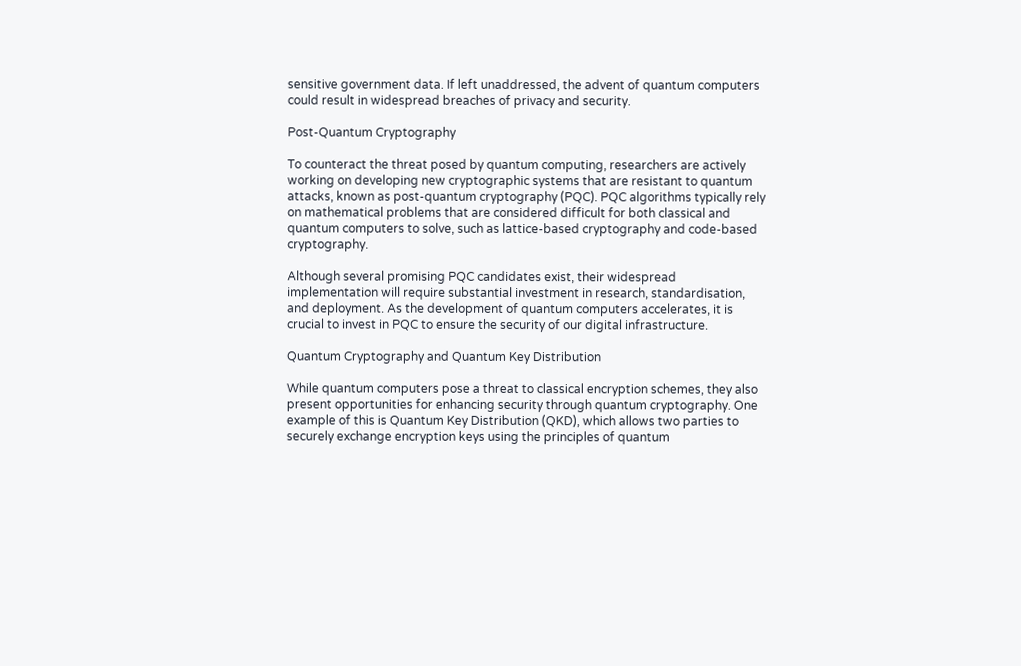sensitive government data. If left unaddressed, the advent of quantum computers could result in widespread breaches of privacy and security.

Post-Quantum Cryptography

To counteract the threat posed by quantum computing, researchers are actively working on developing new cryptographic systems that are resistant to quantum attacks, known as post-quantum cryptography (PQC). PQC algorithms typically rely on mathematical problems that are considered difficult for both classical and quantum computers to solve, such as lattice-based cryptography and code-based cryptography.

Although several promising PQC candidates exist, their widespread implementation will require substantial investment in research, standardisation, and deployment. As the development of quantum computers accelerates, it is crucial to invest in PQC to ensure the security of our digital infrastructure.

Quantum Cryptography and Quantum Key Distribution

While quantum computers pose a threat to classical encryption schemes, they also present opportunities for enhancing security through quantum cryptography. One example of this is Quantum Key Distribution (QKD), which allows two parties to securely exchange encryption keys using the principles of quantum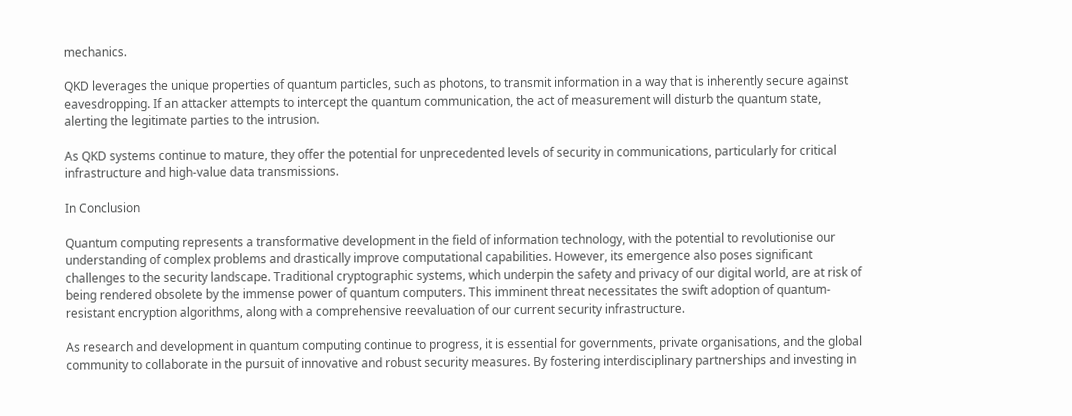mechanics.

QKD leverages the unique properties of quantum particles, such as photons, to transmit information in a way that is inherently secure against eavesdropping. If an attacker attempts to intercept the quantum communication, the act of measurement will disturb the quantum state, alerting the legitimate parties to the intrusion.

As QKD systems continue to mature, they offer the potential for unprecedented levels of security in communications, particularly for critical infrastructure and high-value data transmissions.

In Conclusion

Quantum computing represents a transformative development in the field of information technology, with the potential to revolutionise our understanding of complex problems and drastically improve computational capabilities. However, its emergence also poses significant challenges to the security landscape. Traditional cryptographic systems, which underpin the safety and privacy of our digital world, are at risk of being rendered obsolete by the immense power of quantum computers. This imminent threat necessitates the swift adoption of quantum-resistant encryption algorithms, along with a comprehensive reevaluation of our current security infrastructure.

As research and development in quantum computing continue to progress, it is essential for governments, private organisations, and the global community to collaborate in the pursuit of innovative and robust security measures. By fostering interdisciplinary partnerships and investing in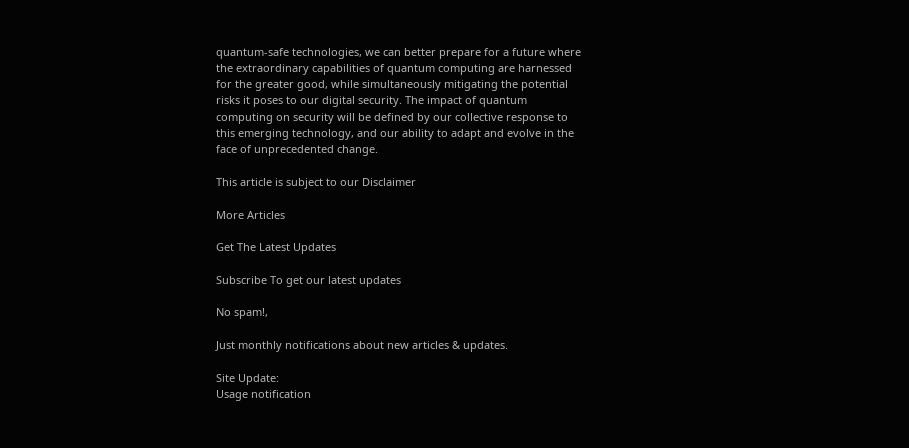quantum-safe technologies, we can better prepare for a future where the extraordinary capabilities of quantum computing are harnessed for the greater good, while simultaneously mitigating the potential risks it poses to our digital security. The impact of quantum computing on security will be defined by our collective response to this emerging technology, and our ability to adapt and evolve in the face of unprecedented change.

This article is subject to our Disclaimer

More Articles

Get The Latest Updates

Subscribe To get our latest updates

No spam!,

Just monthly notifications about new articles & updates.

Site Update:
Usage notification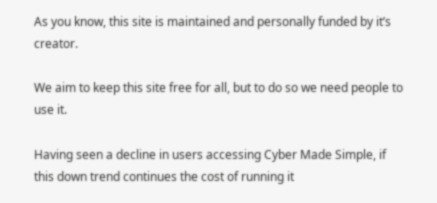As you know, this site is maintained and personally funded by it’s creator.

We aim to keep this site free for all, but to do so we need people to use it.

Having seen a decline in users accessing Cyber Made Simple, if this down trend continues the cost of running it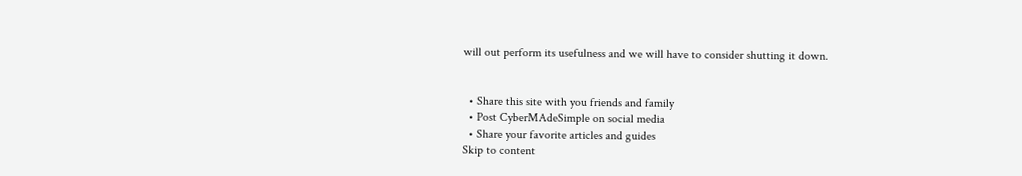will out perform its usefulness and we will have to consider shutting it down.


  • Share this site with you friends and family
  • Post CyberMAdeSimple on social media
  • Share your favorite articles and guides
Skip to content